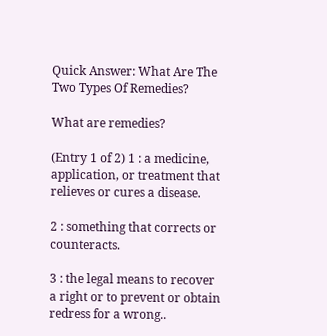Quick Answer: What Are The Two Types Of Remedies?

What are remedies?

(Entry 1 of 2) 1 : a medicine, application, or treatment that relieves or cures a disease.

2 : something that corrects or counteracts.

3 : the legal means to recover a right or to prevent or obtain redress for a wrong..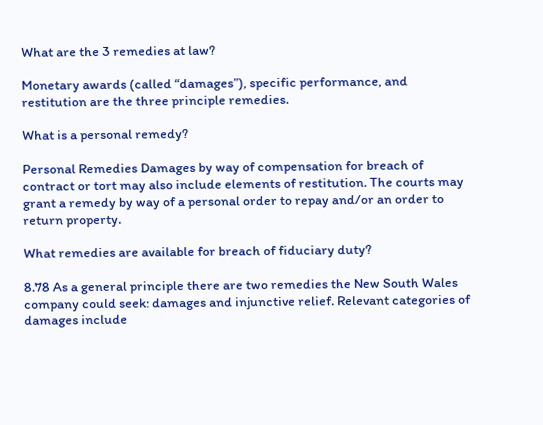What are the 3 remedies at law?

Monetary awards (called “damages”), specific performance, and restitution are the three principle remedies.

What is a personal remedy?

Personal Remedies Damages by way of compensation for breach of contract or tort may also include elements of restitution. The courts may grant a remedy by way of a personal order to repay and/or an order to return property.

What remedies are available for breach of fiduciary duty?

8.78 As a general principle there are two remedies the New South Wales company could seek: damages and injunctive relief. Relevant categories of damages include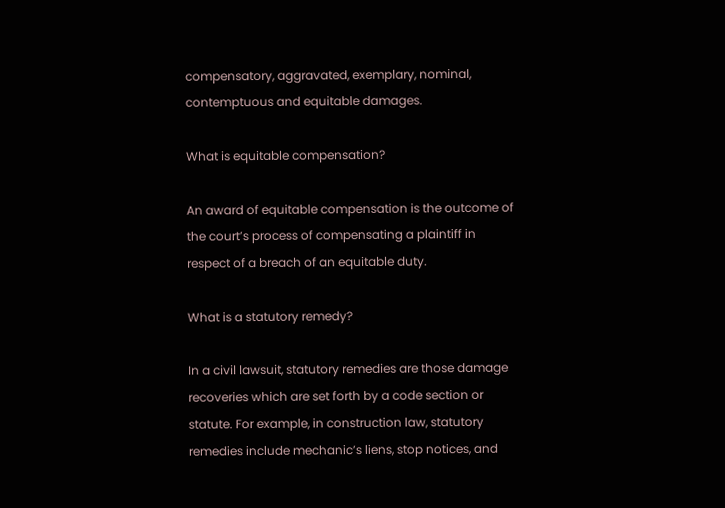compensatory, aggravated, exemplary, nominal, contemptuous and equitable damages.

What is equitable compensation?

An award of equitable compensation is the outcome of the court’s process of compensating a plaintiff in respect of a breach of an equitable duty.

What is a statutory remedy?

In a civil lawsuit, statutory remedies are those damage recoveries which are set forth by a code section or statute. For example, in construction law, statutory remedies include mechanic’s liens, stop notices, and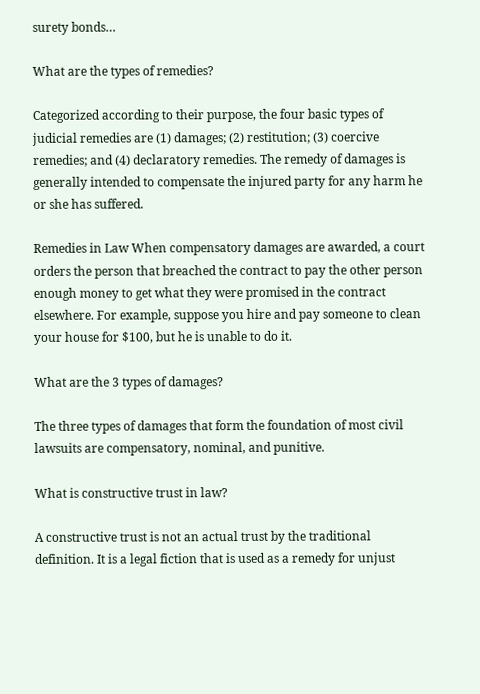surety bonds…

What are the types of remedies?

Categorized according to their purpose, the four basic types of judicial remedies are (1) damages; (2) restitution; (3) coercive remedies; and (4) declaratory remedies. The remedy of damages is generally intended to compensate the injured party for any harm he or she has suffered.

Remedies in Law When compensatory damages are awarded, a court orders the person that breached the contract to pay the other person enough money to get what they were promised in the contract elsewhere. For example, suppose you hire and pay someone to clean your house for $100, but he is unable to do it.

What are the 3 types of damages?

The three types of damages that form the foundation of most civil lawsuits are compensatory, nominal, and punitive.

What is constructive trust in law?

A constructive trust is not an actual trust by the traditional definition. It is a legal fiction that is used as a remedy for unjust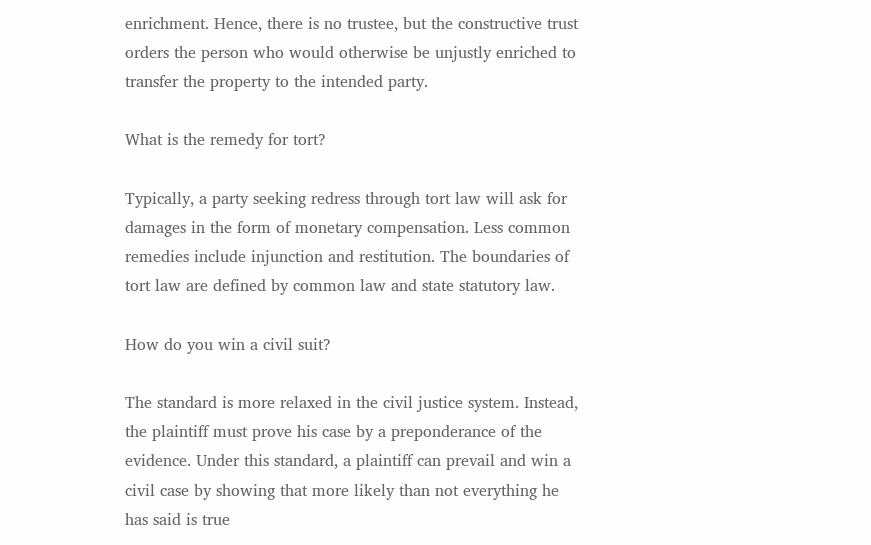enrichment. Hence, there is no trustee, but the constructive trust orders the person who would otherwise be unjustly enriched to transfer the property to the intended party.

What is the remedy for tort?

Typically, a party seeking redress through tort law will ask for damages in the form of monetary compensation. Less common remedies include injunction and restitution. The boundaries of tort law are defined by common law and state statutory law.

How do you win a civil suit?

The standard is more relaxed in the civil justice system. Instead, the plaintiff must prove his case by a preponderance of the evidence. Under this standard, a plaintiff can prevail and win a civil case by showing that more likely than not everything he has said is true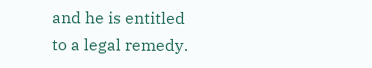and he is entitled to a legal remedy.